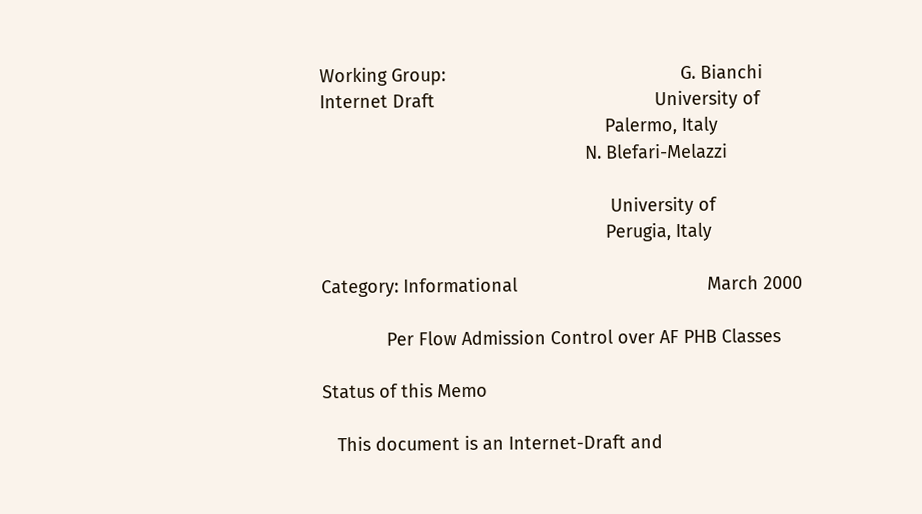Working Group:                                               G. Bianchi
Internet Draft                                            University of
                                                         Palermo, Italy
                                                     N. Blefari-Melazzi

                                                          University of
                                                         Perugia, Italy

Category: Informational                                      March 2000

             Per Flow Admission Control over AF PHB Classes

Status of this Memo

   This document is an Internet-Draft and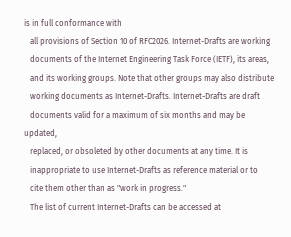is in full conformance with
   all provisions of Section 10 of RFC2026. Internet-Drafts are working
   documents of the Internet Engineering Task Force (IETF), its areas,
   and its working groups. Note that other groups may also distribute
   working documents as Internet-Drafts. Internet-Drafts are draft
   documents valid for a maximum of six months and may be updated,
   replaced, or obsoleted by other documents at any time. It is
   inappropriate to use Internet-Drafts as reference material or to
   cite them other than as "work in progress."
   The list of current Internet-Drafts can be accessed at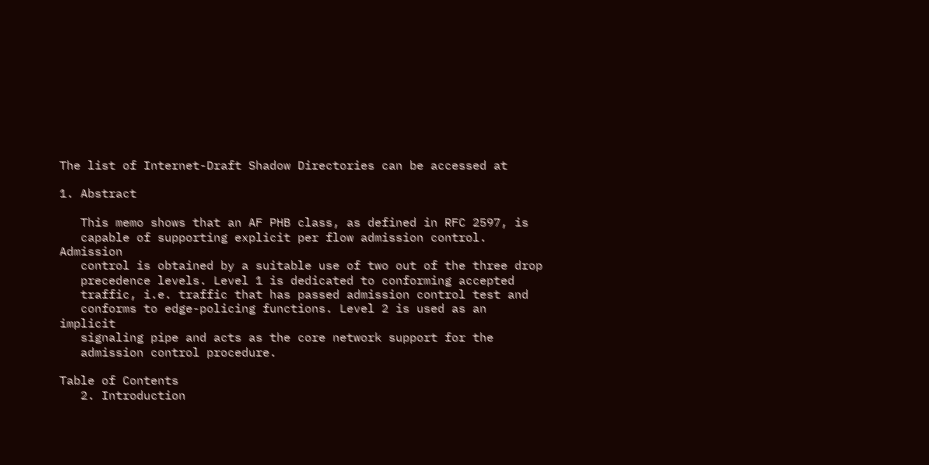The list of Internet-Draft Shadow Directories can be accessed at

1. Abstract

   This memo shows that an AF PHB class, as defined in RFC 2597, is
   capable of supporting explicit per flow admission control. Admission
   control is obtained by a suitable use of two out of the three drop
   precedence levels. Level 1 is dedicated to conforming accepted
   traffic, i.e. traffic that has passed admission control test and
   conforms to edge-policing functions. Level 2 is used as an implicit
   signaling pipe and acts as the core network support for the
   admission control procedure.

Table of Contents
   2. Introduction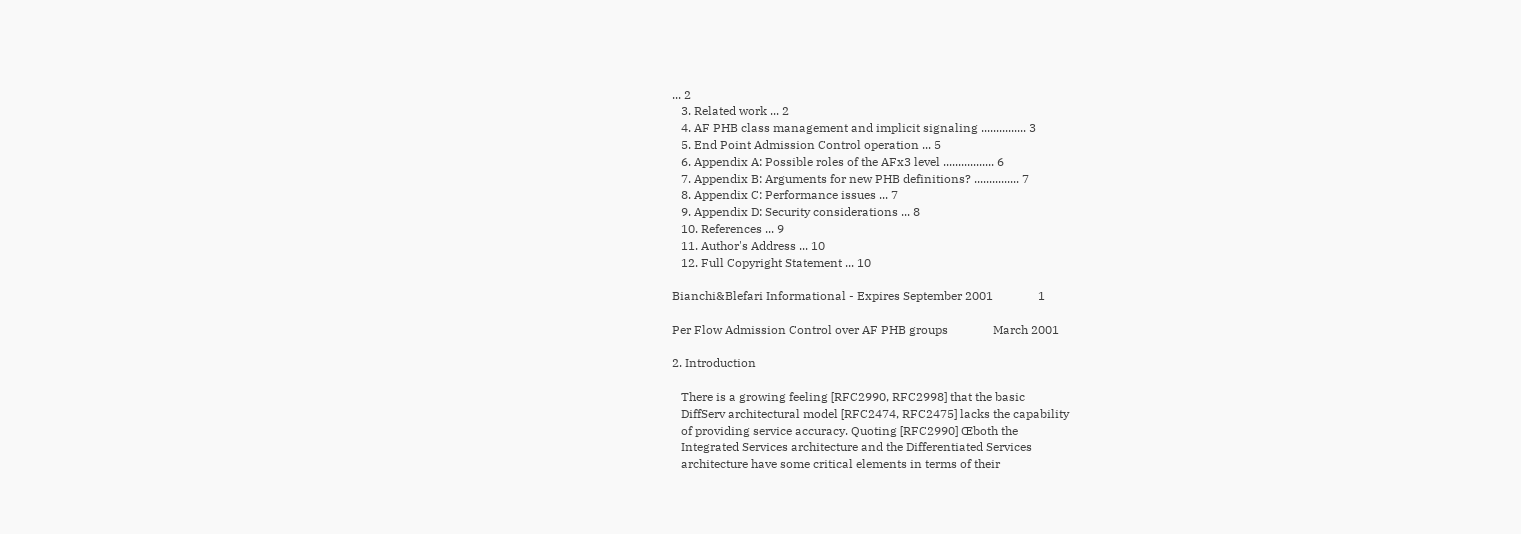... 2
   3. Related work ... 2
   4. AF PHB class management and implicit signaling ............... 3
   5. End Point Admission Control operation ... 5
   6. Appendix A: Possible roles of the AFx3 level ................. 6
   7. Appendix B: Arguments for new PHB definitions? ............... 7
   8. Appendix C: Performance issues ... 7
   9. Appendix D: Security considerations ... 8
   10. References ... 9
   11. Author's Address ... 10
   12. Full Copyright Statement ... 10

Bianchi&Blefari Informational - Expires September 2001               1

Per Flow Admission Control over AF PHB groups               March 2001

2. Introduction

   There is a growing feeling [RFC2990, RFC2998] that the basic
   DiffServ architectural model [RFC2474, RFC2475] lacks the capability
   of providing service accuracy. Quoting [RFC2990] Œboth the
   Integrated Services architecture and the Differentiated Services
   architecture have some critical elements in terms of their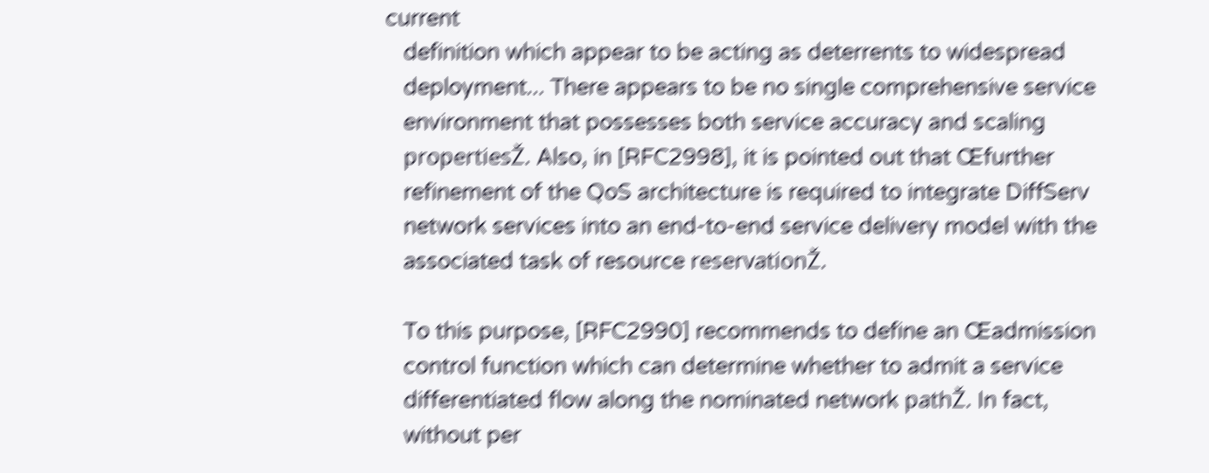current
   definition which appear to be acting as deterrents to widespread
   deployment... There appears to be no single comprehensive service
   environment that possesses both service accuracy and scaling
   propertiesŽ. Also, in [RFC2998], it is pointed out that Œfurther
   refinement of the QoS architecture is required to integrate DiffServ
   network services into an end-to-end service delivery model with the
   associated task of resource reservationŽ.

   To this purpose, [RFC2990] recommends to define an Œadmission
   control function which can determine whether to admit a service
   differentiated flow along the nominated network pathŽ. In fact,
   without per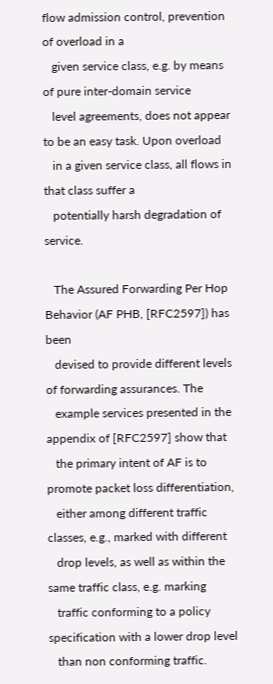flow admission control, prevention of overload in a
   given service class, e.g. by means of pure inter-domain service
   level agreements, does not appear to be an easy task. Upon overload
   in a given service class, all flows in that class suffer a
   potentially harsh degradation of service.

   The Assured Forwarding Per Hop Behavior (AF PHB, [RFC2597]) has been
   devised to provide different levels of forwarding assurances. The
   example services presented in the appendix of [RFC2597] show that
   the primary intent of AF is to promote packet loss differentiation,
   either among different traffic classes, e.g., marked with different
   drop levels, as well as within the same traffic class, e.g. marking
   traffic conforming to a policy specification with a lower drop level
   than non conforming traffic.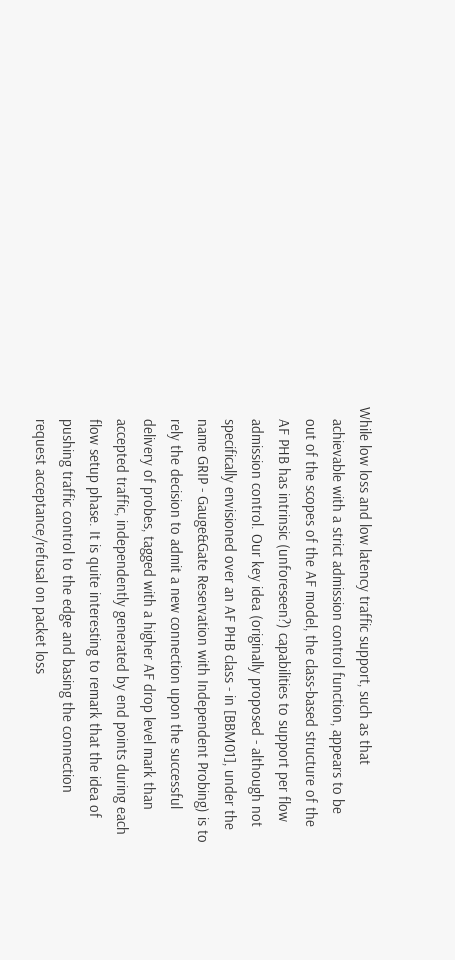While low loss and low latency traffic support, such as that
   achievable with a strict admission control function, appears to be
   out of the scopes of the AF model, the class-based structure of the
   AF PHB has intrinsic (unforeseen?) capabilities to support per flow
   admission control. Our key idea (originally proposed - although not
   specifically envisioned over an AF PHB class - in [BBM01], under the
   name GRIP - Gauge&Gate Reservation with Independent Probing) is to
   rely the decision to admit a new connection upon the successful
   delivery of probes, tagged with a higher AF drop level mark than
   accepted traffic, independently generated by end points during each
   flow setup phase. It is quite interesting to remark that the idea of
   pushing traffic control to the edge and basing the connection
   request acceptance/refusal on packet loss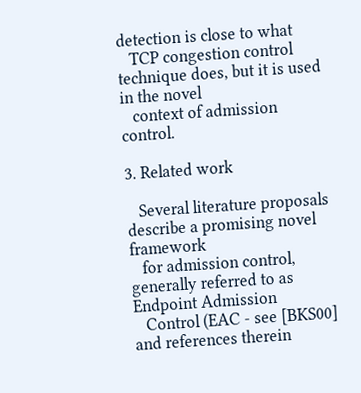detection is close to what
   TCP congestion control technique does, but it is used in the novel
   context of admission control.

3. Related work

   Several literature proposals describe a promising novel framework
   for admission control, generally referred to as Endpoint Admission
   Control (EAC - see [BKS00] and references therein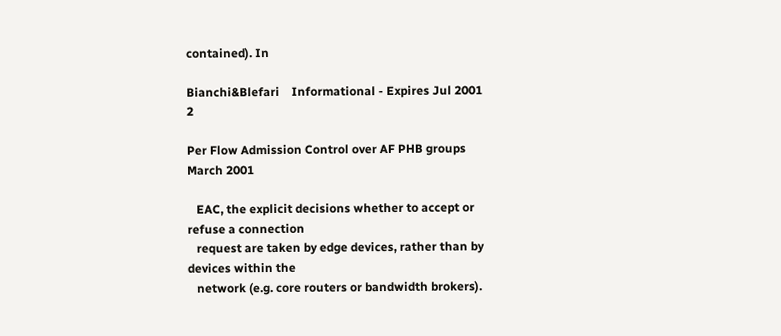contained). In

Bianchi&Blefari    Informational - Expires Jul 2001                  2

Per Flow Admission Control over AF PHB groups               March 2001

   EAC, the explicit decisions whether to accept or refuse a connection
   request are taken by edge devices, rather than by devices within the
   network (e.g. core routers or bandwidth brokers).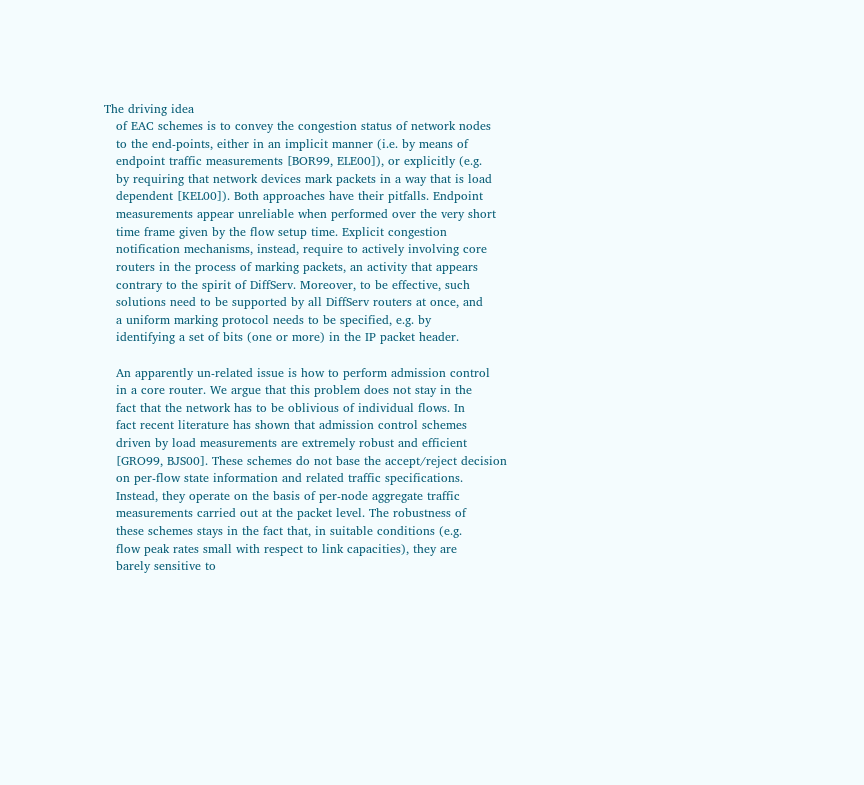The driving idea
   of EAC schemes is to convey the congestion status of network nodes
   to the end-points, either in an implicit manner (i.e. by means of
   endpoint traffic measurements [BOR99, ELE00]), or explicitly (e.g.
   by requiring that network devices mark packets in a way that is load
   dependent [KEL00]). Both approaches have their pitfalls. Endpoint
   measurements appear unreliable when performed over the very short
   time frame given by the flow setup time. Explicit congestion
   notification mechanisms, instead, require to actively involving core
   routers in the process of marking packets, an activity that appears
   contrary to the spirit of DiffServ. Moreover, to be effective, such
   solutions need to be supported by all DiffServ routers at once, and
   a uniform marking protocol needs to be specified, e.g. by
   identifying a set of bits (one or more) in the IP packet header.

   An apparently un-related issue is how to perform admission control
   in a core router. We argue that this problem does not stay in the
   fact that the network has to be oblivious of individual flows. In
   fact recent literature has shown that admission control schemes
   driven by load measurements are extremely robust and efficient
   [GRO99, BJS00]. These schemes do not base the accept/reject decision
   on per-flow state information and related traffic specifications.
   Instead, they operate on the basis of per-node aggregate traffic
   measurements carried out at the packet level. The robustness of
   these schemes stays in the fact that, in suitable conditions (e.g.
   flow peak rates small with respect to link capacities), they are
   barely sensitive to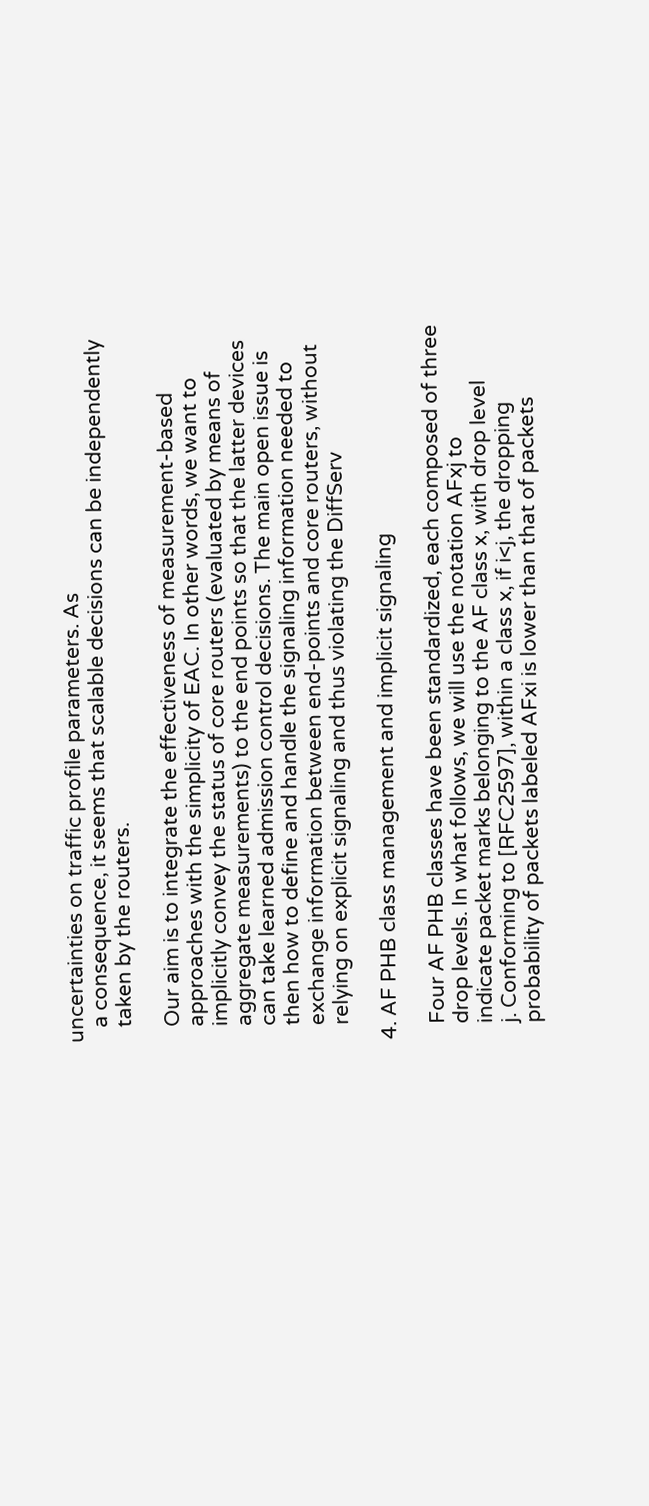uncertainties on traffic profile parameters. As
   a consequence, it seems that scalable decisions can be independently
   taken by the routers.

   Our aim is to integrate the effectiveness of measurement-based
   approaches with the simplicity of EAC. In other words, we want to
   implicitly convey the status of core routers (evaluated by means of
   aggregate measurements) to the end points so that the latter devices
   can take learned admission control decisions. The main open issue is
   then how to define and handle the signaling information needed to
   exchange information between end-points and core routers, without
   relying on explicit signaling and thus violating the DiffServ

4. AF PHB class management and implicit signaling

   Four AF PHB classes have been standardized, each composed of three
   drop levels. In what follows, we will use the notation AFxj to
   indicate packet marks belonging to the AF class x, with drop level
   j. Conforming to [RFC2597], within a class x, if i<j, the dropping
   probability of packets labeled AFxi is lower than that of packets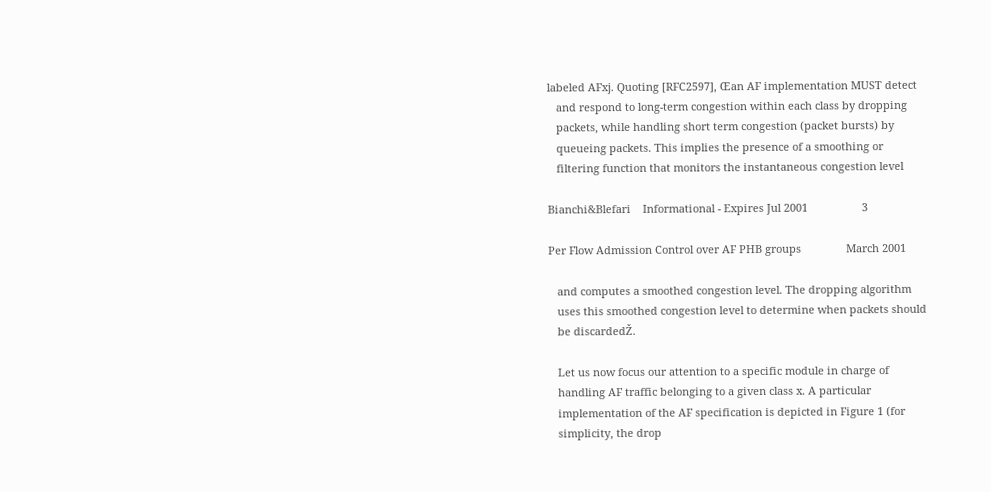labeled AFxj. Quoting [RFC2597], Œan AF implementation MUST detect
   and respond to long-term congestion within each class by dropping
   packets, while handling short term congestion (packet bursts) by
   queueing packets. This implies the presence of a smoothing or
   filtering function that monitors the instantaneous congestion level

Bianchi&Blefari    Informational - Expires Jul 2001                  3

Per Flow Admission Control over AF PHB groups               March 2001

   and computes a smoothed congestion level. The dropping algorithm
   uses this smoothed congestion level to determine when packets should
   be discardedŽ.

   Let us now focus our attention to a specific module in charge of
   handling AF traffic belonging to a given class x. A particular
   implementation of the AF specification is depicted in Figure 1 (for
   simplicity, the drop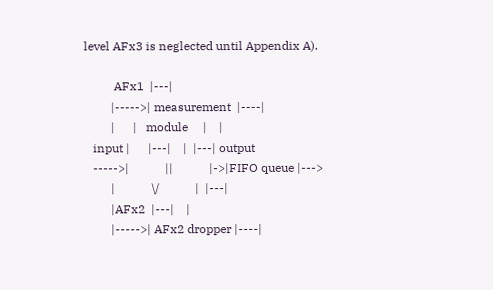level AFx3 is neglected until Appendix A).

          AFx1  |---|
         |----->| measurement  |----|
         |      |   module     |    |
   input |      |---|    |  |---| output
   ----->|            ||            |->|FIFO queue |--->
         |            \/            |  |---|
         |AFx2  |---|    |
         |----->| AFx2 dropper |----|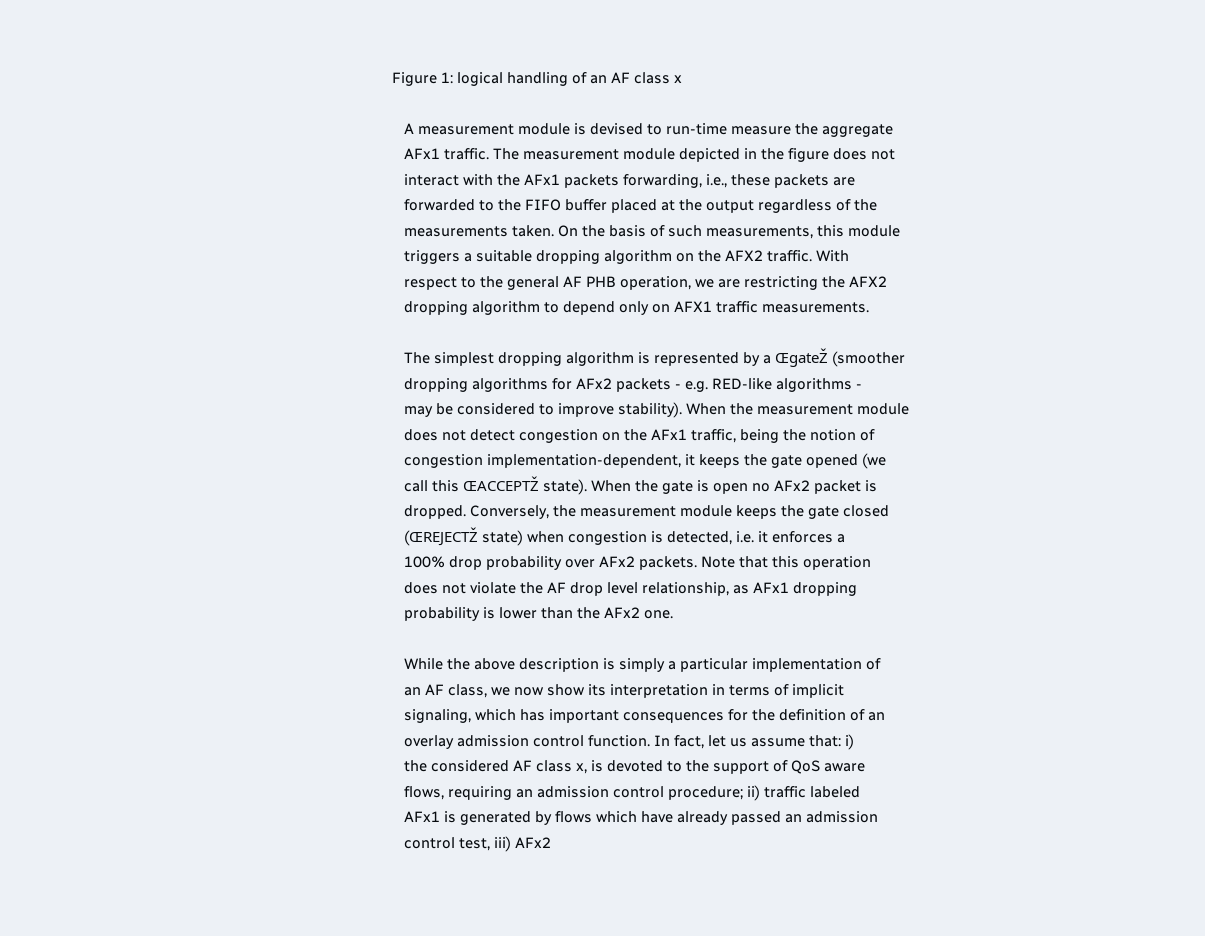Figure 1: logical handling of an AF class x

   A measurement module is devised to run-time measure the aggregate
   AFx1 traffic. The measurement module depicted in the figure does not
   interact with the AFx1 packets forwarding, i.e., these packets are
   forwarded to the FIFO buffer placed at the output regardless of the
   measurements taken. On the basis of such measurements, this module
   triggers a suitable dropping algorithm on the AFX2 traffic. With
   respect to the general AF PHB operation, we are restricting the AFX2
   dropping algorithm to depend only on AFX1 traffic measurements.

   The simplest dropping algorithm is represented by a ŒgateŽ (smoother
   dropping algorithms for AFx2 packets - e.g. RED-like algorithms -
   may be considered to improve stability). When the measurement module
   does not detect congestion on the AFx1 traffic, being the notion of
   congestion implementation-dependent, it keeps the gate opened (we
   call this ŒACCEPTŽ state). When the gate is open no AFx2 packet is
   dropped. Conversely, the measurement module keeps the gate closed
   (ŒREJECTŽ state) when congestion is detected, i.e. it enforces a
   100% drop probability over AFx2 packets. Note that this operation
   does not violate the AF drop level relationship, as AFx1 dropping
   probability is lower than the AFx2 one.

   While the above description is simply a particular implementation of
   an AF class, we now show its interpretation in terms of implicit
   signaling, which has important consequences for the definition of an
   overlay admission control function. In fact, let us assume that: i)
   the considered AF class x, is devoted to the support of QoS aware
   flows, requiring an admission control procedure; ii) traffic labeled
   AFx1 is generated by flows which have already passed an admission
   control test, iii) AFx2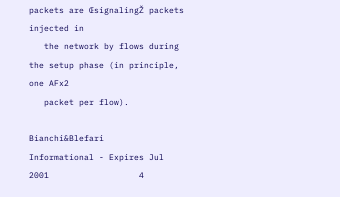packets are ŒsignalingŽ packets injected in
   the network by flows during the setup phase (in principle, one AFx2
   packet per flow).

Bianchi&Blefari    Informational - Expires Jul 2001                  4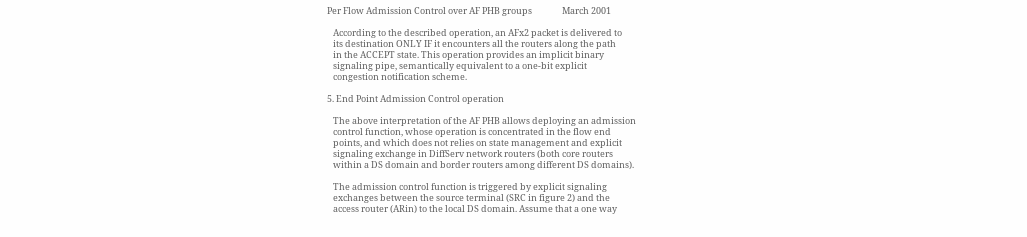Per Flow Admission Control over AF PHB groups               March 2001

   According to the described operation, an AFx2 packet is delivered to
   its destination ONLY IF it encounters all the routers along the path
   in the ACCEPT state. This operation provides an implicit binary
   signaling pipe, semantically equivalent to a one-bit explicit
   congestion notification scheme.

5. End Point Admission Control operation

   The above interpretation of the AF PHB allows deploying an admission
   control function, whose operation is concentrated in the flow end
   points, and which does not relies on state management and explicit
   signaling exchange in DiffServ network routers (both core routers
   within a DS domain and border routers among different DS domains).

   The admission control function is triggered by explicit signaling
   exchanges between the source terminal (SRC in figure 2) and the
   access router (ARin) to the local DS domain. Assume that a one way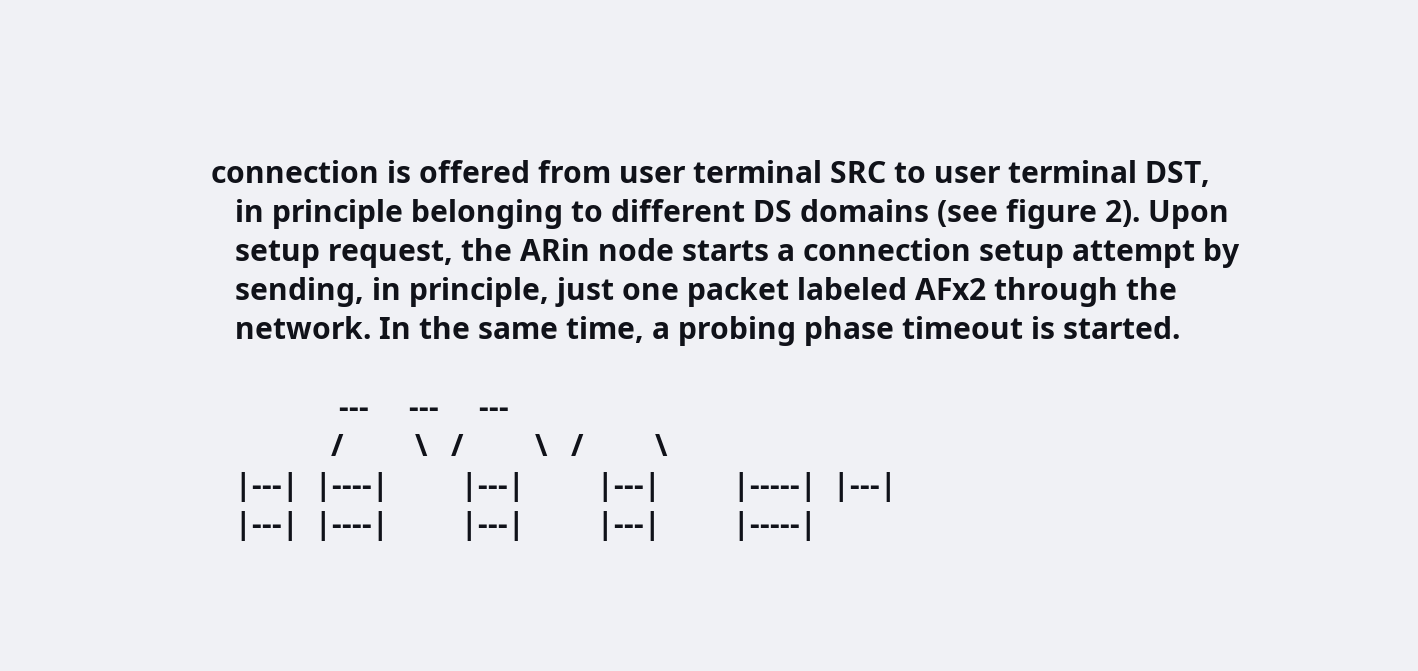connection is offered from user terminal SRC to user terminal DST,
   in principle belonging to different DS domains (see figure 2). Upon
   setup request, the ARin node starts a connection setup attempt by
   sending, in principle, just one packet labeled AFx2 through the
   network. In the same time, a probing phase timeout is started.

                ---     ---     ---
               /         \   /         \   /         \
   |---|  |----|         |---|         |---|         |-----|  |---|
   |---|  |----|         |---|         |---|         |-----|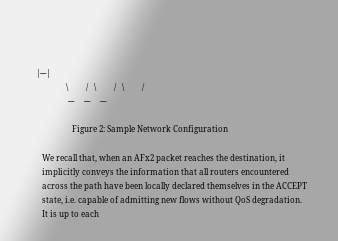|---|
               \         /   \         /   \         /
                ---     ---     ---

                  Figure 2: Sample Network Configuration

   We recall that, when an AFx2 packet reaches the destination, it
   implicitly conveys the information that all routers encountered
   across the path have been locally declared themselves in the ACCEPT
   state, i.e. capable of admitting new flows without QoS degradation.
   It is up to each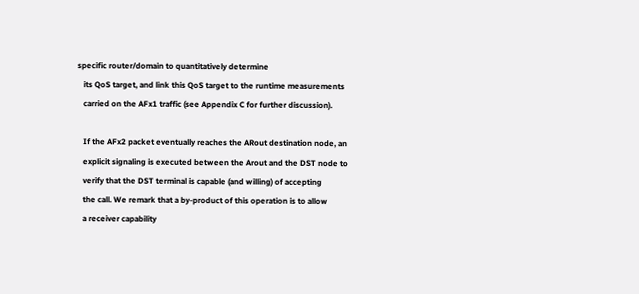specific router/domain to quantitatively determine
   its QoS target, and link this QoS target to the runtime measurements
   carried on the AFx1 traffic (see Appendix C for further discussion).

   If the AFx2 packet eventually reaches the ARout destination node, an
   explicit signaling is executed between the Arout and the DST node to
   verify that the DST terminal is capable (and willing) of accepting
   the call. We remark that a by-product of this operation is to allow
   a receiver capability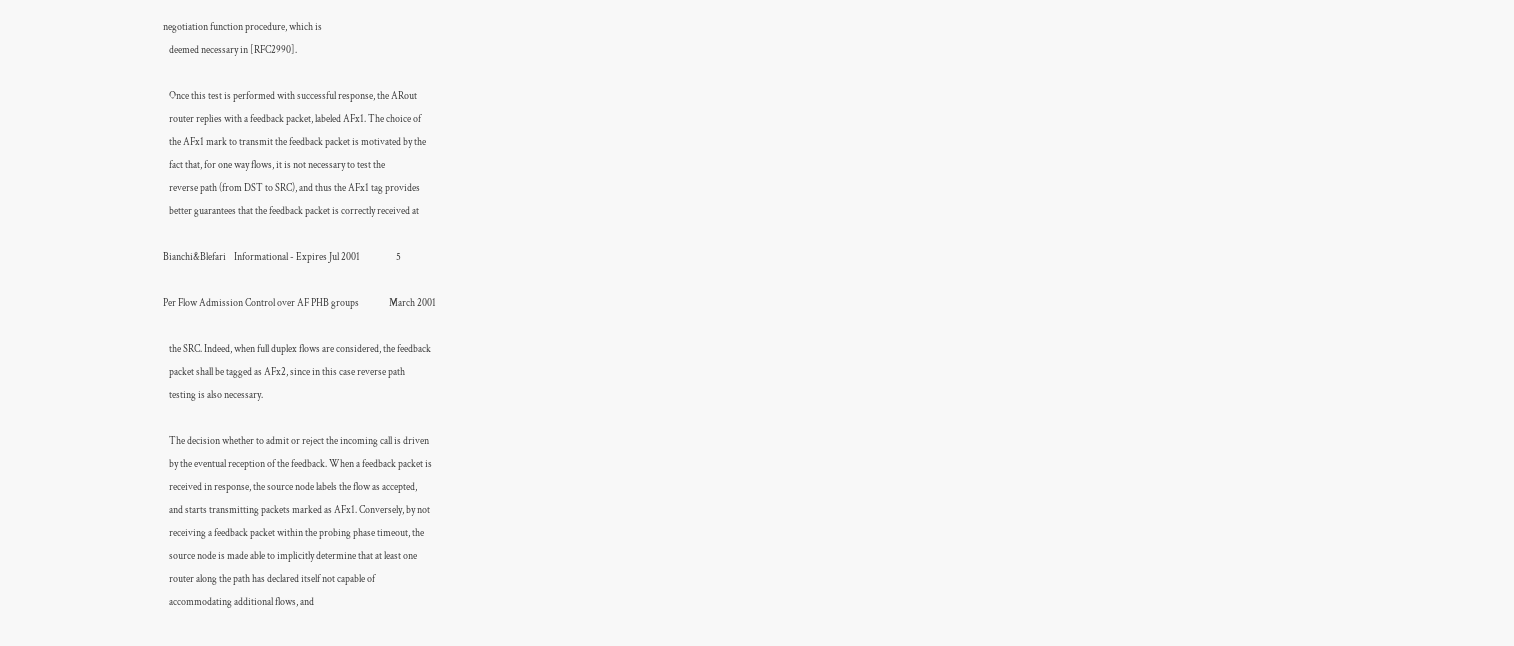negotiation function procedure, which is
   deemed necessary in [RFC2990].

   Once this test is performed with successful response, the ARout
   router replies with a feedback packet, labeled AFx1. The choice of
   the AFx1 mark to transmit the feedback packet is motivated by the
   fact that, for one way flows, it is not necessary to test the
   reverse path (from DST to SRC), and thus the AFx1 tag provides
   better guarantees that the feedback packet is correctly received at

Bianchi&Blefari    Informational - Expires Jul 2001                  5

Per Flow Admission Control over AF PHB groups               March 2001

   the SRC. Indeed, when full duplex flows are considered, the feedback
   packet shall be tagged as AFx2, since in this case reverse path
   testing is also necessary.

   The decision whether to admit or reject the incoming call is driven
   by the eventual reception of the feedback. When a feedback packet is
   received in response, the source node labels the flow as accepted,
   and starts transmitting packets marked as AFx1. Conversely, by not
   receiving a feedback packet within the probing phase timeout, the
   source node is made able to implicitly determine that at least one
   router along the path has declared itself not capable of
   accommodating additional flows, and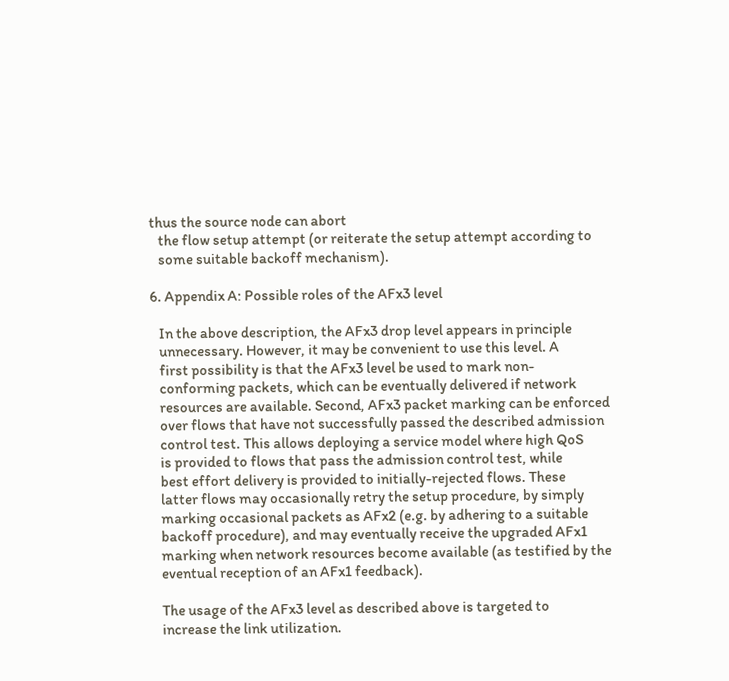thus the source node can abort
   the flow setup attempt (or reiterate the setup attempt according to
   some suitable backoff mechanism).

6. Appendix A: Possible roles of the AFx3 level

   In the above description, the AFx3 drop level appears in principle
   unnecessary. However, it may be convenient to use this level. A
   first possibility is that the AFx3 level be used to mark non-
   conforming packets, which can be eventually delivered if network
   resources are available. Second, AFx3 packet marking can be enforced
   over flows that have not successfully passed the described admission
   control test. This allows deploying a service model where high QoS
   is provided to flows that pass the admission control test, while
   best effort delivery is provided to initially-rejected flows. These
   latter flows may occasionally retry the setup procedure, by simply
   marking occasional packets as AFx2 (e.g. by adhering to a suitable
   backoff procedure), and may eventually receive the upgraded AFx1
   marking when network resources become available (as testified by the
   eventual reception of an AFx1 feedback).

   The usage of the AFx3 level as described above is targeted to
   increase the link utilization.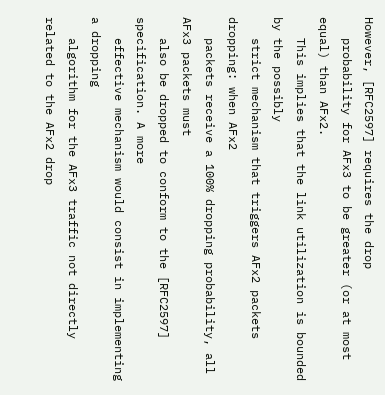However, [RFC2597] requires the drop
   probability for AFx3 to be greater (or at most equal) than AFx2.
   This implies that the link utilization is bounded by the possibly
   strict mechanism that triggers AFx2 packets dropping: when AFx2
   packets receive a 100% dropping probability, all AFx3 packets must
   also be dropped to conform to the [RFC2597] specification. A more
   effective mechanism would consist in implementing a dropping
   algorithm for the AFx3 traffic not directly related to the AFx2 drop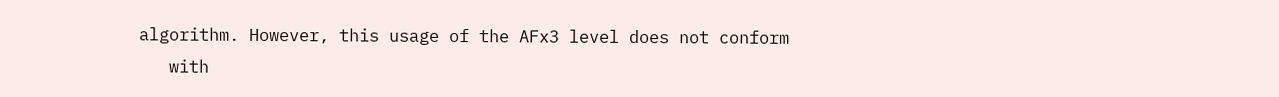algorithm. However, this usage of the AFx3 level does not conform
   with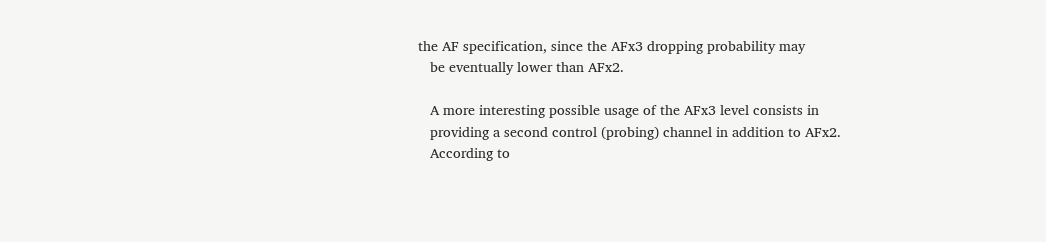the AF specification, since the AFx3 dropping probability may
   be eventually lower than AFx2.

   A more interesting possible usage of the AFx3 level consists in
   providing a second control (probing) channel in addition to AFx2.
   According to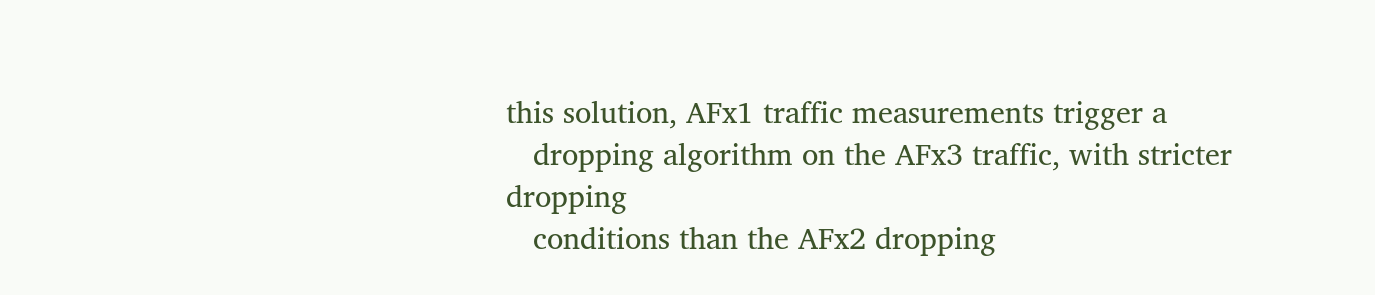this solution, AFx1 traffic measurements trigger a
   dropping algorithm on the AFx3 traffic, with stricter dropping
   conditions than the AFx2 dropping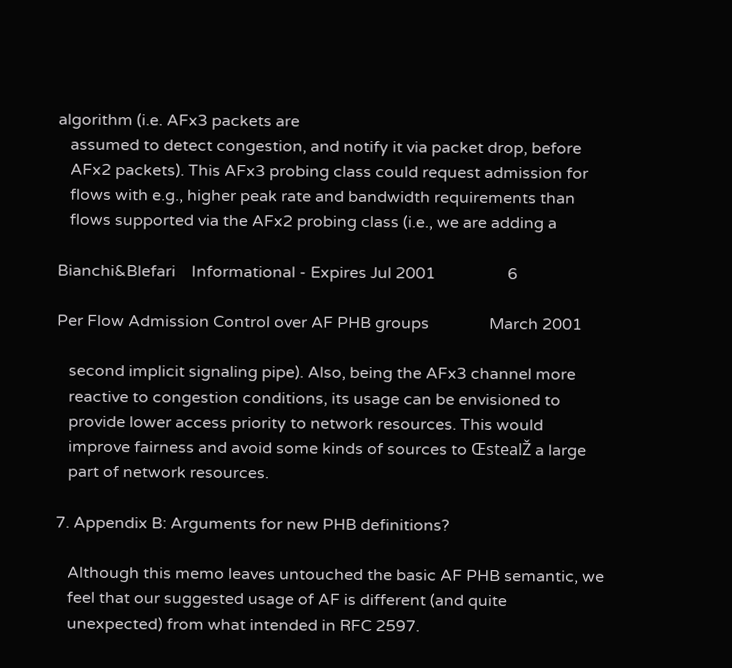algorithm (i.e. AFx3 packets are
   assumed to detect congestion, and notify it via packet drop, before
   AFx2 packets). This AFx3 probing class could request admission for
   flows with e.g., higher peak rate and bandwidth requirements than
   flows supported via the AFx2 probing class (i.e., we are adding a

Bianchi&Blefari    Informational - Expires Jul 2001                  6

Per Flow Admission Control over AF PHB groups               March 2001

   second implicit signaling pipe). Also, being the AFx3 channel more
   reactive to congestion conditions, its usage can be envisioned to
   provide lower access priority to network resources. This would
   improve fairness and avoid some kinds of sources to ŒstealŽ a large
   part of network resources.

7. Appendix B: Arguments for new PHB definitions?

   Although this memo leaves untouched the basic AF PHB semantic, we
   feel that our suggested usage of AF is different (and quite
   unexpected) from what intended in RFC 2597.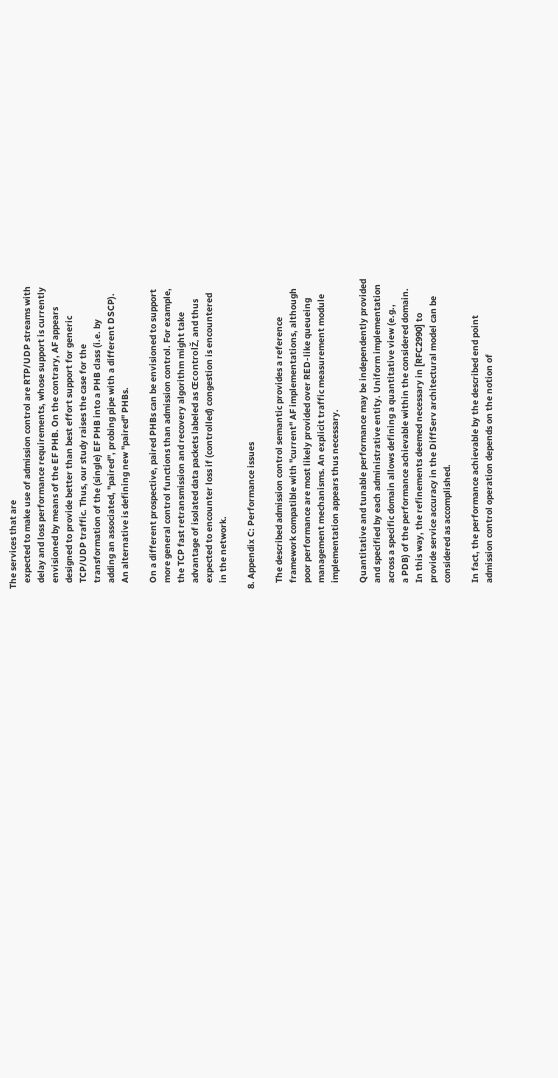The services that are
   expected to make use of admission control are RTP/UDP streams with
   delay and loss performance requirements, whose support is currently
   envisioned by means of the EF PHB. On the contrary, AF appears
   designed to provide better than best effort support for generic
   TCP/UDP traffic. Thus, our study raises the case for the
   transformation of the (single) EF PHB into a PHB class (i.e. by
   adding an associated, "paired", probing pipe with a different DSCP).
   An alternative is defining new "paired" PHBs.

   On a different prospective, paired PHBs can be envisioned to support
   more general control functions than admission control. For example,
   the TCP fast retransmission and recovery algorithm might take
   advantage of isolated data packets labeled as ŒcontrolŽ, and thus
   expected to encounter loss if (controlled) congestion is encountered
   in the network.

8. Appendix C: Performance issues

   The described admission control semantic provides a reference
   framework compatible with "current" AF implementations, although
   poor performance are most likely provided over RED-like queueing
   management mechanisms. An explicit traffic measurement module
   implementation appears thus necessary.

   Quantitative and tunable performance may be independently provided
   and specified by each administrative entity. Uniform implementation
   across a specific domain allows defining a quantitative view (e.g.,
   a PDB) of the performance achievable within the considered domain.
   In this way, the refinements deemed necessary in [RFC2990] to
   provide service accuracy in the DiffServ architectural model can be
   considered as accomplished.

   In fact, the performance achievable by the described end point
   admission control operation depends on the notion of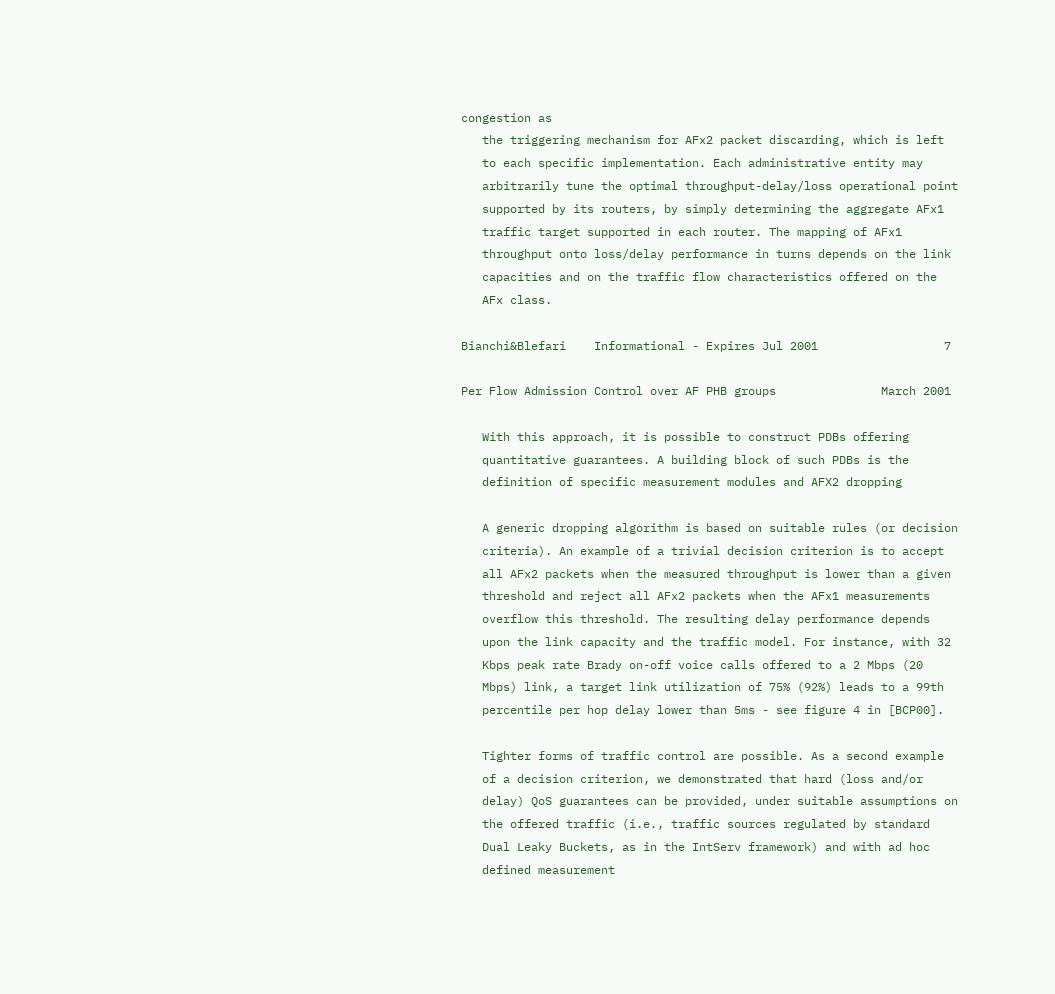congestion as
   the triggering mechanism for AFx2 packet discarding, which is left
   to each specific implementation. Each administrative entity may
   arbitrarily tune the optimal throughput-delay/loss operational point
   supported by its routers, by simply determining the aggregate AFx1
   traffic target supported in each router. The mapping of AFx1
   throughput onto loss/delay performance in turns depends on the link
   capacities and on the traffic flow characteristics offered on the
   AFx class.

Bianchi&Blefari    Informational - Expires Jul 2001                  7

Per Flow Admission Control over AF PHB groups               March 2001

   With this approach, it is possible to construct PDBs offering
   quantitative guarantees. A building block of such PDBs is the
   definition of specific measurement modules and AFX2 dropping

   A generic dropping algorithm is based on suitable rules (or decision
   criteria). An example of a trivial decision criterion is to accept
   all AFx2 packets when the measured throughput is lower than a given
   threshold and reject all AFx2 packets when the AFx1 measurements
   overflow this threshold. The resulting delay performance depends
   upon the link capacity and the traffic model. For instance, with 32
   Kbps peak rate Brady on-off voice calls offered to a 2 Mbps (20
   Mbps) link, a target link utilization of 75% (92%) leads to a 99th
   percentile per hop delay lower than 5ms - see figure 4 in [BCP00].

   Tighter forms of traffic control are possible. As a second example
   of a decision criterion, we demonstrated that hard (loss and/or
   delay) QoS guarantees can be provided, under suitable assumptions on
   the offered traffic (i.e., traffic sources regulated by standard
   Dual Leaky Buckets, as in the IntServ framework) and with ad hoc
   defined measurement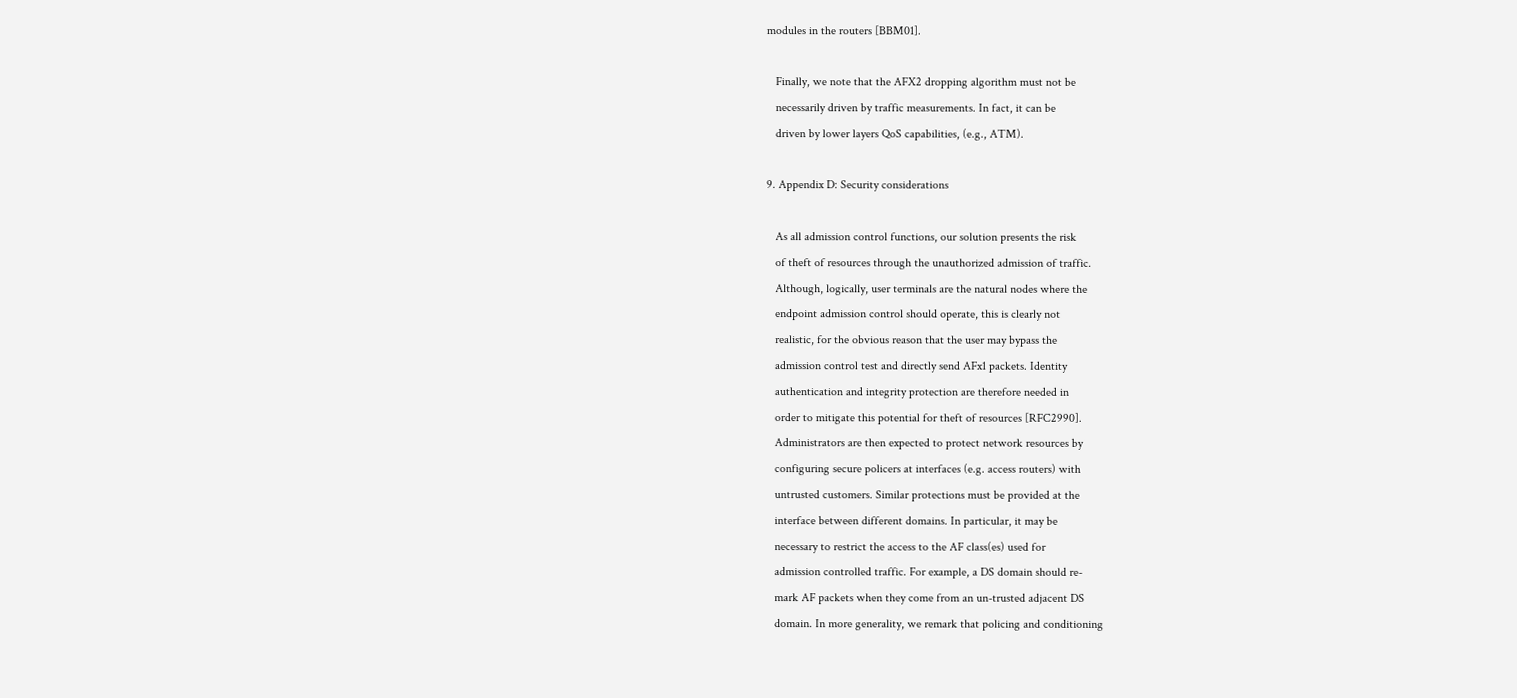modules in the routers [BBM01].

   Finally, we note that the AFX2 dropping algorithm must not be
   necessarily driven by traffic measurements. In fact, it can be
   driven by lower layers QoS capabilities, (e.g., ATM).

9. Appendix D: Security considerations

   As all admission control functions, our solution presents the risk
   of theft of resources through the unauthorized admission of traffic.
   Although, logically, user terminals are the natural nodes where the
   endpoint admission control should operate, this is clearly not
   realistic, for the obvious reason that the user may bypass the
   admission control test and directly send AFx1 packets. Identity
   authentication and integrity protection are therefore needed in
   order to mitigate this potential for theft of resources [RFC2990].
   Administrators are then expected to protect network resources by
   configuring secure policers at interfaces (e.g. access routers) with
   untrusted customers. Similar protections must be provided at the
   interface between different domains. In particular, it may be
   necessary to restrict the access to the AF class(es) used for
   admission controlled traffic. For example, a DS domain should re-
   mark AF packets when they come from an un-trusted adjacent DS
   domain. In more generality, we remark that policing and conditioning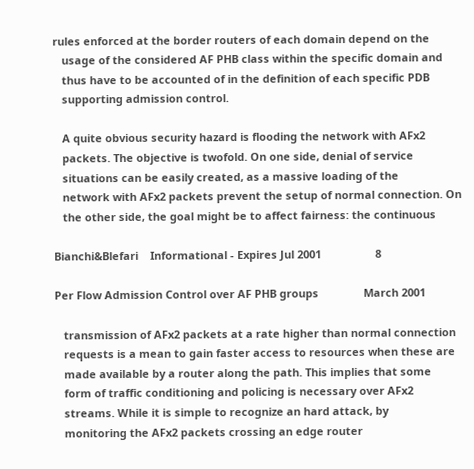rules enforced at the border routers of each domain depend on the
   usage of the considered AF PHB class within the specific domain and
   thus have to be accounted of in the definition of each specific PDB
   supporting admission control.

   A quite obvious security hazard is flooding the network with AFx2
   packets. The objective is twofold. On one side, denial of service
   situations can be easily created, as a massive loading of the
   network with AFx2 packets prevent the setup of normal connection. On
   the other side, the goal might be to affect fairness: the continuous

Bianchi&Blefari    Informational - Expires Jul 2001                  8

Per Flow Admission Control over AF PHB groups               March 2001

   transmission of AFx2 packets at a rate higher than normal connection
   requests is a mean to gain faster access to resources when these are
   made available by a router along the path. This implies that some
   form of traffic conditioning and policing is necessary over AFx2
   streams. While it is simple to recognize an hard attack, by
   monitoring the AFx2 packets crossing an edge router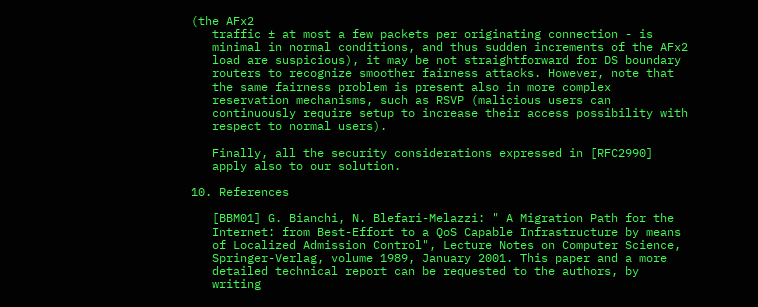(the AFx2
   traffic ± at most a few packets per originating connection - is
   minimal in normal conditions, and thus sudden increments of the AFx2
   load are suspicious), it may be not straightforward for DS boundary
   routers to recognize smoother fairness attacks. However, note that
   the same fairness problem is present also in more complex
   reservation mechanisms, such as RSVP (malicious users can
   continuously require setup to increase their access possibility with
   respect to normal users).

   Finally, all the security considerations expressed in [RFC2990]
   apply also to our solution.

10. References

   [BBM01] G. Bianchi, N. Blefari-Melazzi: " A Migration Path for the
   Internet: from Best-Effort to a QoS Capable Infrastructure by means
   of Localized Admission Control", Lecture Notes on Computer Science,
   Springer-Verlag, volume 1989, January 2001. This paper and a more
   detailed technical report can be requested to the authors, by
   writing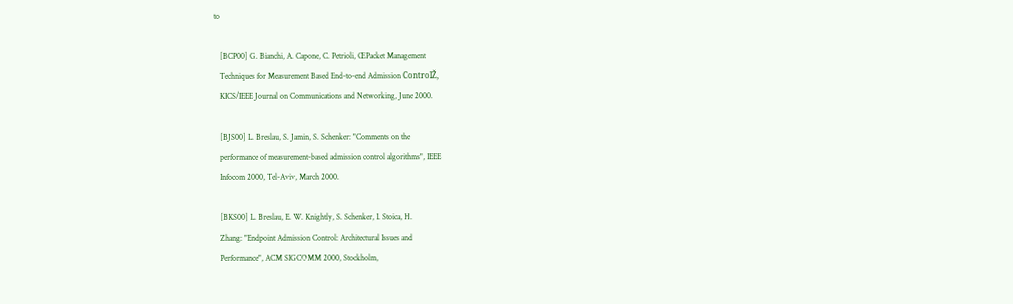to

   [BCP00] G. Bianchi, A. Capone, C. Petrioli, ŒPacket Management
   Techniques for Measurement Based End-to-end Admission ControlŽ,
   KICS/IEEE Journal on Communications and Networking, June 2000.

   [BJS00] L. Breslau, S. Jamin, S. Schenker: "Comments on the
   performance of measurement-based admission control algorithms", IEEE
   Infocom 2000, Tel-Aviv, March 2000.

   [BKS00] L. Breslau, E. W. Knightly, S. Schenker, I. Stoica, H.
   Zhang: "Endpoint Admission Control: Architectural Issues and
   Performance", ACM SIGCOMM 2000, Stockholm,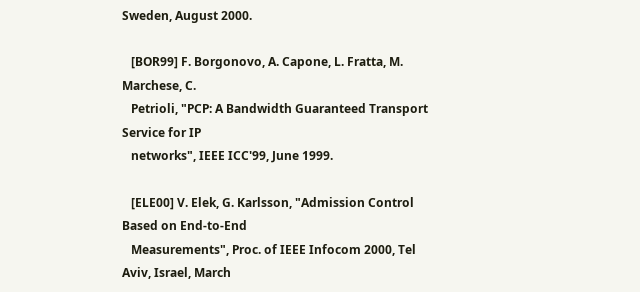Sweden, August 2000.

   [BOR99] F. Borgonovo, A. Capone, L. Fratta, M. Marchese, C.
   Petrioli, "PCP: A Bandwidth Guaranteed Transport Service for IP
   networks", IEEE ICC'99, June 1999.

   [ELE00] V. Elek, G. Karlsson, "Admission Control Based on End-to-End
   Measurements", Proc. of IEEE Infocom 2000, Tel Aviv, Israel, March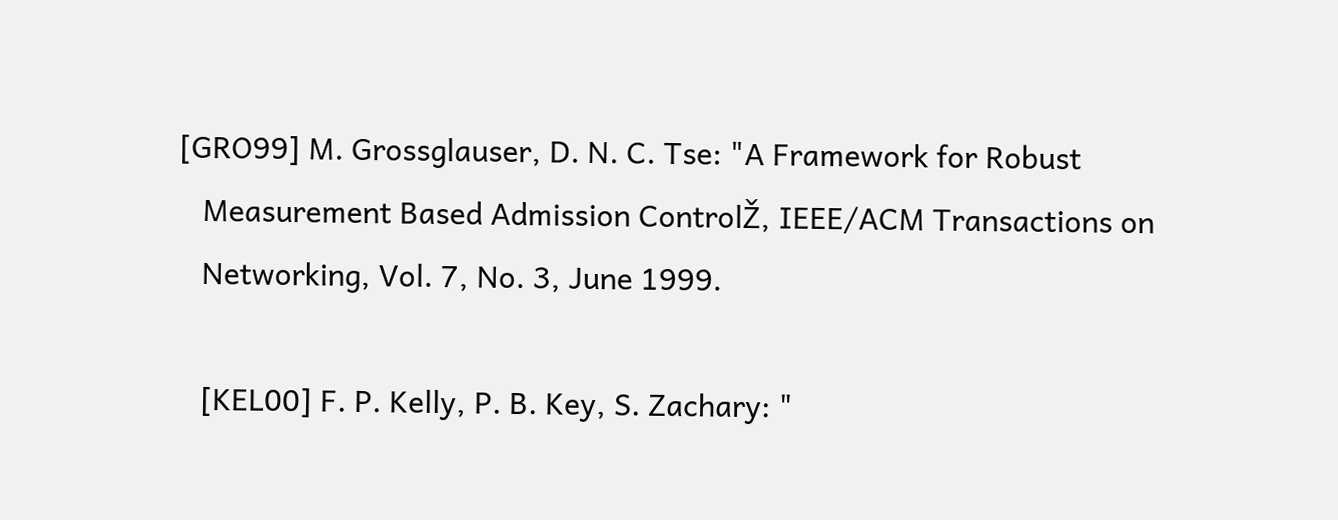[GRO99] M. Grossglauser, D. N. C. Tse: "A Framework for Robust
   Measurement Based Admission ControlŽ, IEEE/ACM Transactions on
   Networking, Vol. 7, No. 3, June 1999.

   [KEL00] F. P. Kelly, P. B. Key, S. Zachary: "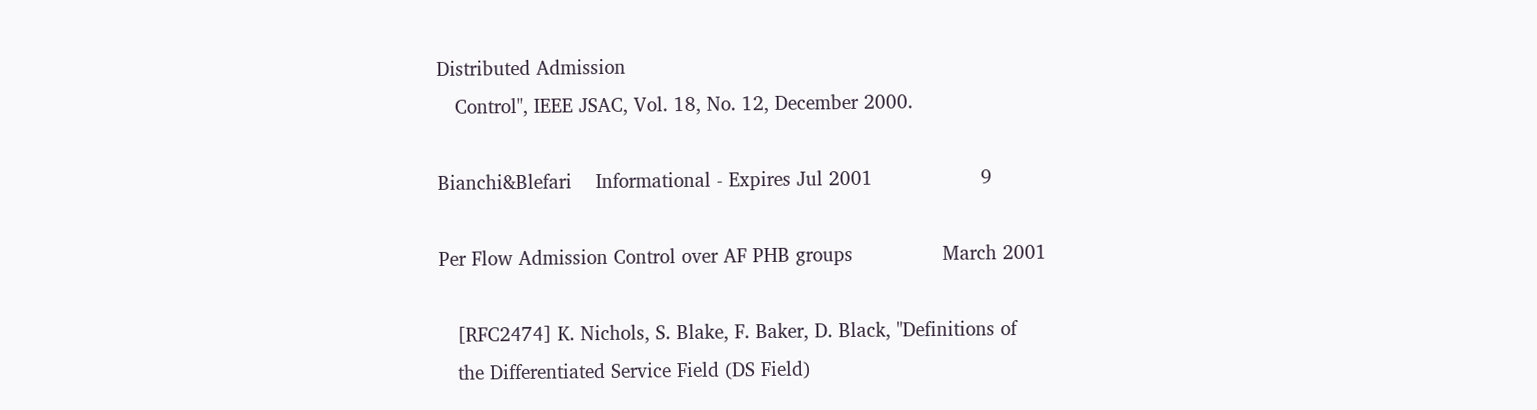Distributed Admission
   Control", IEEE JSAC, Vol. 18, No. 12, December 2000.

Bianchi&Blefari    Informational - Expires Jul 2001                  9

Per Flow Admission Control over AF PHB groups               March 2001

   [RFC2474] K. Nichols, S. Blake, F. Baker, D. Black, "Definitions of
   the Differentiated Service Field (DS Field)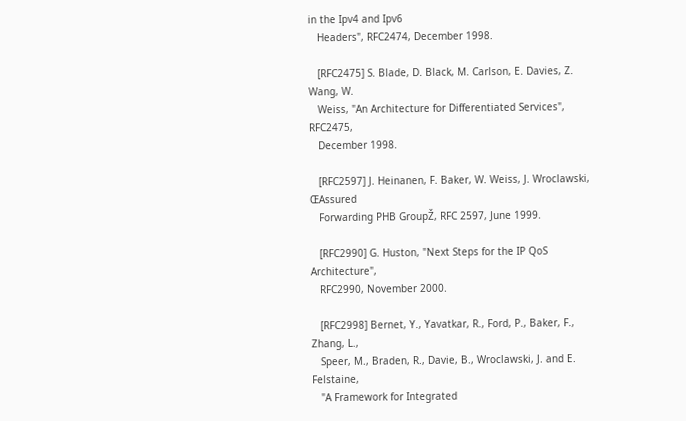in the Ipv4 and Ipv6
   Headers", RFC2474, December 1998.

   [RFC2475] S. Blade, D. Black, M. Carlson, E. Davies, Z. Wang, W.
   Weiss, "An Architecture for Differentiated Services", RFC2475,
   December 1998.

   [RFC2597] J. Heinanen, F. Baker, W. Weiss, J. Wroclawski, ŒAssured
   Forwarding PHB GroupŽ, RFC 2597, June 1999.

   [RFC2990] G. Huston, "Next Steps for the IP QoS Architecture",
   RFC2990, November 2000.

   [RFC2998] Bernet, Y., Yavatkar, R., Ford, P., Baker, F., Zhang, L.,
   Speer, M., Braden, R., Davie, B., Wroclawski, J. and E. Felstaine,
   "A Framework for Integrated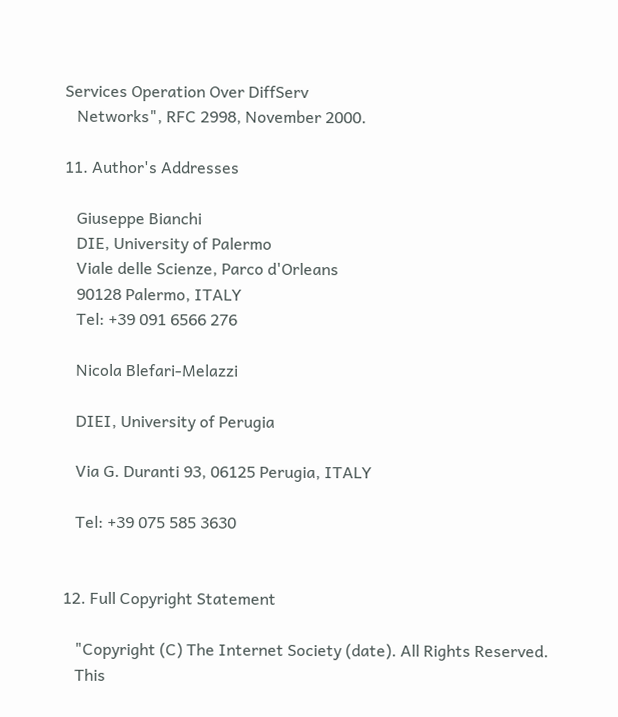Services Operation Over DiffServ
   Networks", RFC 2998, November 2000.

11. Author's Addresses

   Giuseppe Bianchi
   DIE, University of Palermo
   Viale delle Scienze, Parco d'Orleans
   90128 Palermo, ITALY
   Tel: +39 091 6566 276

   Nicola Blefari-Melazzi

   DIEI, University of Perugia

   Via G. Duranti 93, 06125 Perugia, ITALY

   Tel: +39 075 585 3630


12. Full Copyright Statement

   "Copyright (C) The Internet Society (date). All Rights Reserved.
   This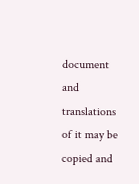document and translations of it may be copied and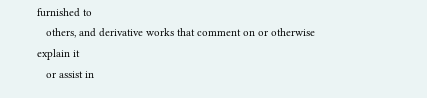furnished to
   others, and derivative works that comment on or otherwise explain it
   or assist in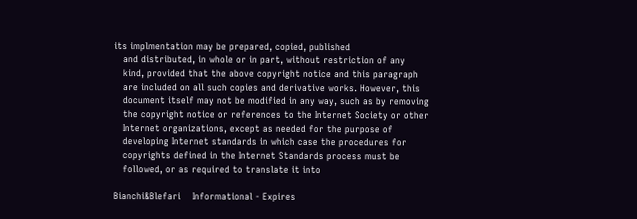its implmentation may be prepared, copied, published
   and distributed, in whole or in part, without restriction of any
   kind, provided that the above copyright notice and this paragraph
   are included on all such copies and derivative works. However, this
   document itself may not be modified in any way, such as by removing
   the copyright notice or references to the Internet Society or other
   Internet organizations, except as needed for the purpose of
   developing Internet standards in which case the procedures for
   copyrights defined in the Internet Standards process must be
   followed, or as required to translate it into

Bianchi&Blefari    Informational - Expires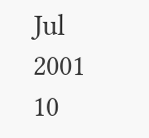Jul 2001                 10